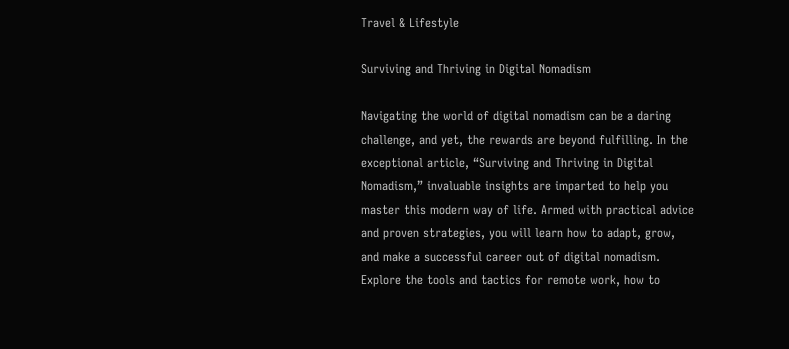Travel & Lifestyle

Surviving and Thriving in Digital Nomadism

Navigating the world of digital nomadism can be a daring challenge, and yet, the rewards are beyond fulfilling. In the exceptional article, “Surviving and Thriving in Digital Nomadism,” invaluable insights are imparted to help you master this modern way of life. Armed with practical advice and proven strategies, you will learn how to adapt, grow, and make a successful career out of digital nomadism. Explore the tools and tactics for remote work, how to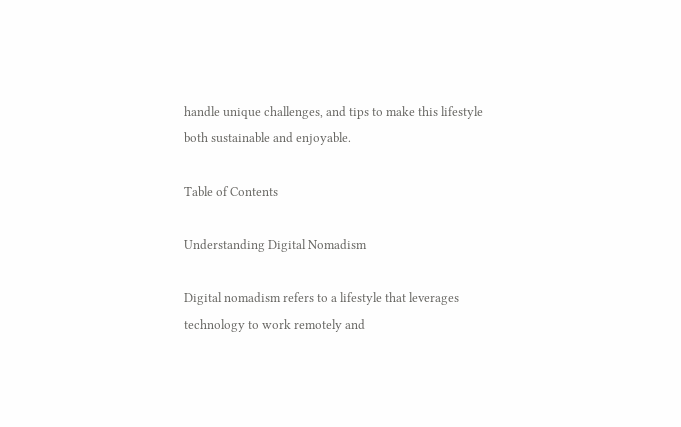handle unique challenges, and tips to make this lifestyle both sustainable and enjoyable.

Table of Contents

Understanding Digital Nomadism

Digital nomadism refers to a lifestyle that leverages technology to work remotely and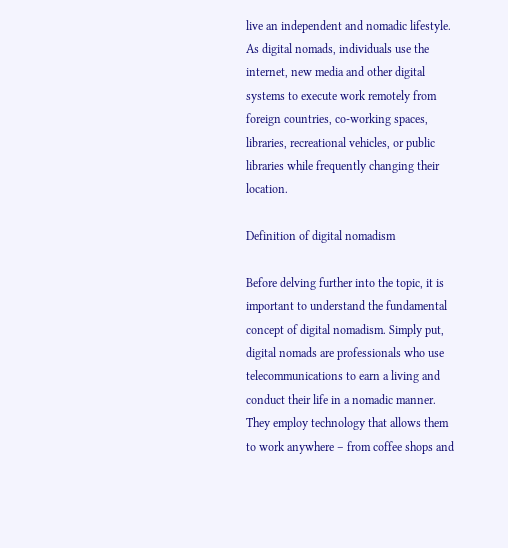live an independent and nomadic lifestyle. As digital nomads, individuals use the internet, new media and other digital systems to execute work remotely from foreign countries, co-working spaces, libraries, recreational vehicles, or public libraries while frequently changing their location.

Definition of digital nomadism

Before delving further into the topic, it is important to understand the fundamental concept of digital nomadism. Simply put, digital nomads are professionals who use telecommunications to earn a living and conduct their life in a nomadic manner. They employ technology that allows them to work anywhere – from coffee shops and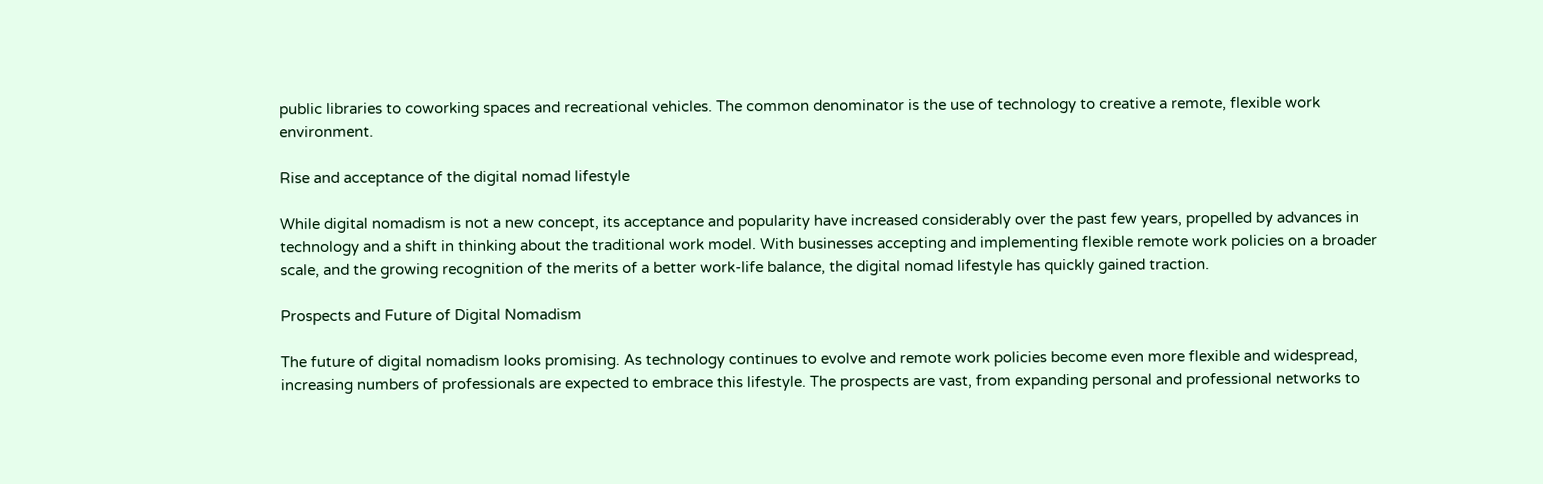public libraries to coworking spaces and recreational vehicles. The common denominator is the use of technology to creative a remote, flexible work environment.

Rise and acceptance of the digital nomad lifestyle

While digital nomadism is not a new concept, its acceptance and popularity have increased considerably over the past few years, propelled by advances in technology and a shift in thinking about the traditional work model. With businesses accepting and implementing flexible remote work policies on a broader scale, and the growing recognition of the merits of a better work-life balance, the digital nomad lifestyle has quickly gained traction.

Prospects and Future of Digital Nomadism

The future of digital nomadism looks promising. As technology continues to evolve and remote work policies become even more flexible and widespread, increasing numbers of professionals are expected to embrace this lifestyle. The prospects are vast, from expanding personal and professional networks to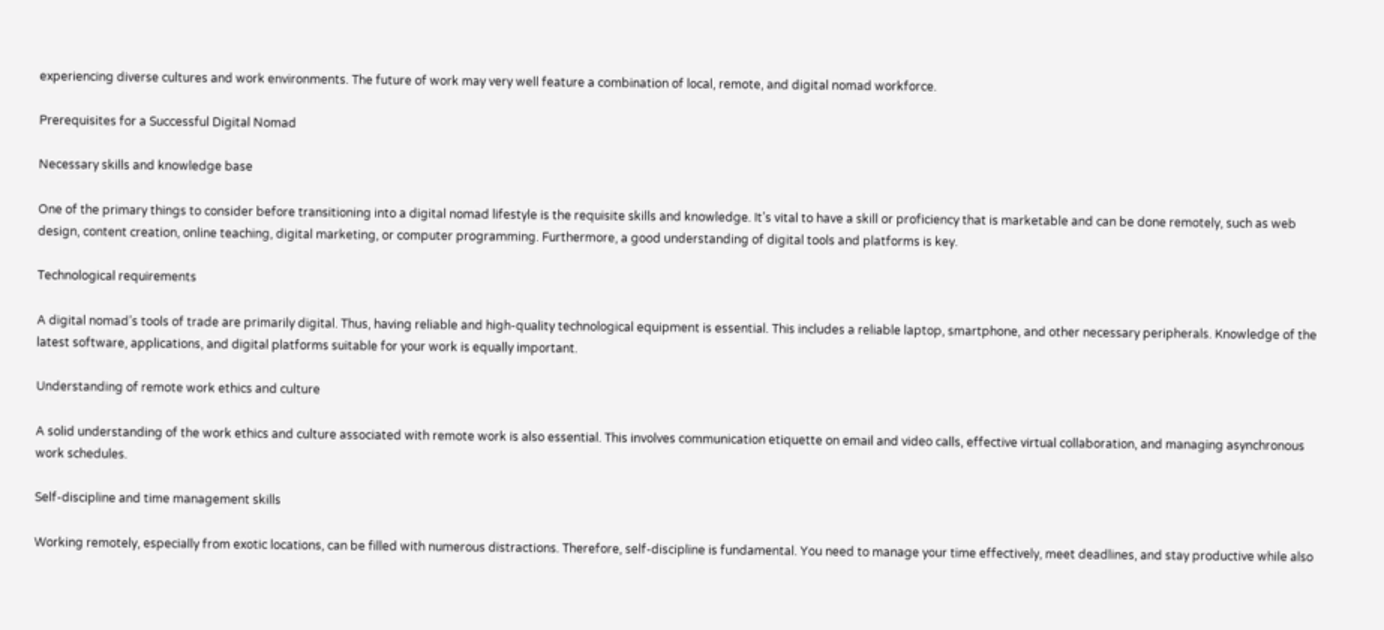experiencing diverse cultures and work environments. The future of work may very well feature a combination of local, remote, and digital nomad workforce.

Prerequisites for a Successful Digital Nomad

Necessary skills and knowledge base

One of the primary things to consider before transitioning into a digital nomad lifestyle is the requisite skills and knowledge. It’s vital to have a skill or proficiency that is marketable and can be done remotely, such as web design, content creation, online teaching, digital marketing, or computer programming. Furthermore, a good understanding of digital tools and platforms is key.

Technological requirements

A digital nomad’s tools of trade are primarily digital. Thus, having reliable and high-quality technological equipment is essential. This includes a reliable laptop, smartphone, and other necessary peripherals. Knowledge of the latest software, applications, and digital platforms suitable for your work is equally important.

Understanding of remote work ethics and culture

A solid understanding of the work ethics and culture associated with remote work is also essential. This involves communication etiquette on email and video calls, effective virtual collaboration, and managing asynchronous work schedules.

Self-discipline and time management skills

Working remotely, especially from exotic locations, can be filled with numerous distractions. Therefore, self-discipline is fundamental. You need to manage your time effectively, meet deadlines, and stay productive while also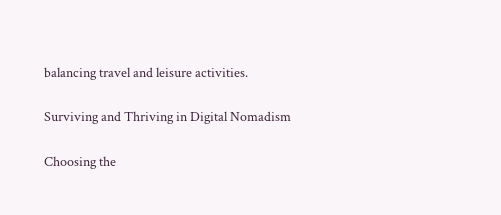balancing travel and leisure activities.

Surviving and Thriving in Digital Nomadism

Choosing the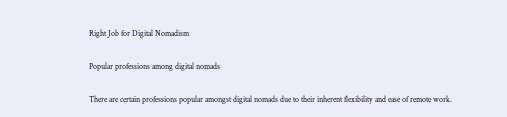Right Job for Digital Nomadism

Popular professions among digital nomads

There are certain professions popular amongst digital nomads due to their inherent flexibility and ease of remote work.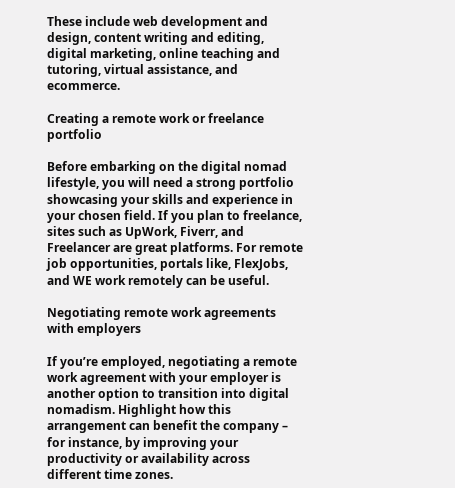These include web development and design, content writing and editing, digital marketing, online teaching and tutoring, virtual assistance, and ecommerce.

Creating a remote work or freelance portfolio

Before embarking on the digital nomad lifestyle, you will need a strong portfolio showcasing your skills and experience in your chosen field. If you plan to freelance, sites such as UpWork, Fiverr, and Freelancer are great platforms. For remote job opportunities, portals like, FlexJobs, and WE work remotely can be useful.

Negotiating remote work agreements with employers

If you’re employed, negotiating a remote work agreement with your employer is another option to transition into digital nomadism. Highlight how this arrangement can benefit the company – for instance, by improving your productivity or availability across different time zones.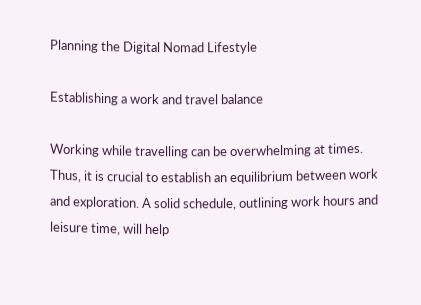Planning the Digital Nomad Lifestyle

Establishing a work and travel balance

Working while travelling can be overwhelming at times. Thus, it is crucial to establish an equilibrium between work and exploration. A solid schedule, outlining work hours and leisure time, will help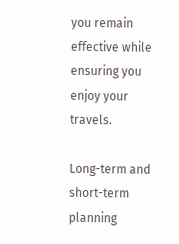you remain effective while ensuring you enjoy your travels.

Long-term and short-term planning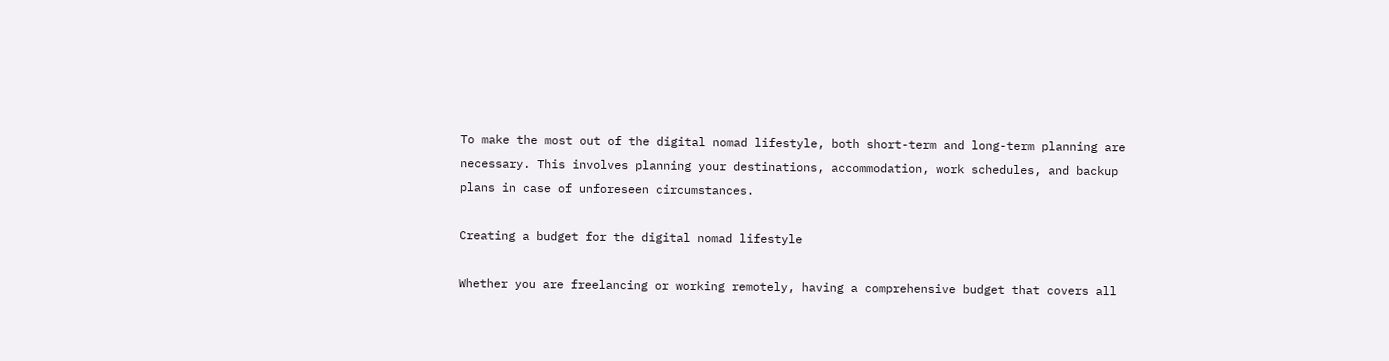To make the most out of the digital nomad lifestyle, both short-term and long-term planning are necessary. This involves planning your destinations, accommodation, work schedules, and backup plans in case of unforeseen circumstances.

Creating a budget for the digital nomad lifestyle

Whether you are freelancing or working remotely, having a comprehensive budget that covers all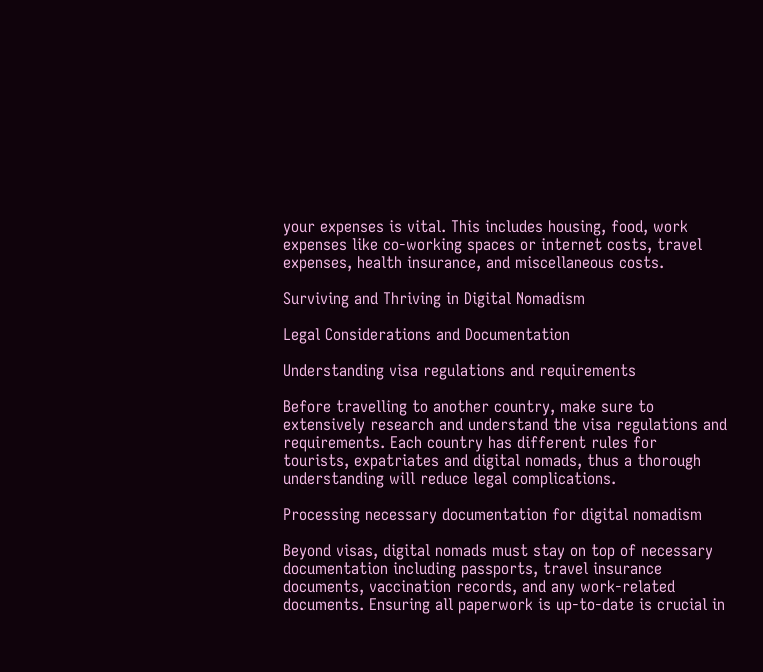your expenses is vital. This includes housing, food, work expenses like co-working spaces or internet costs, travel expenses, health insurance, and miscellaneous costs.

Surviving and Thriving in Digital Nomadism

Legal Considerations and Documentation

Understanding visa regulations and requirements

Before travelling to another country, make sure to extensively research and understand the visa regulations and requirements. Each country has different rules for tourists, expatriates and digital nomads, thus a thorough understanding will reduce legal complications.

Processing necessary documentation for digital nomadism

Beyond visas, digital nomads must stay on top of necessary documentation including passports, travel insurance documents, vaccination records, and any work-related documents. Ensuring all paperwork is up-to-date is crucial in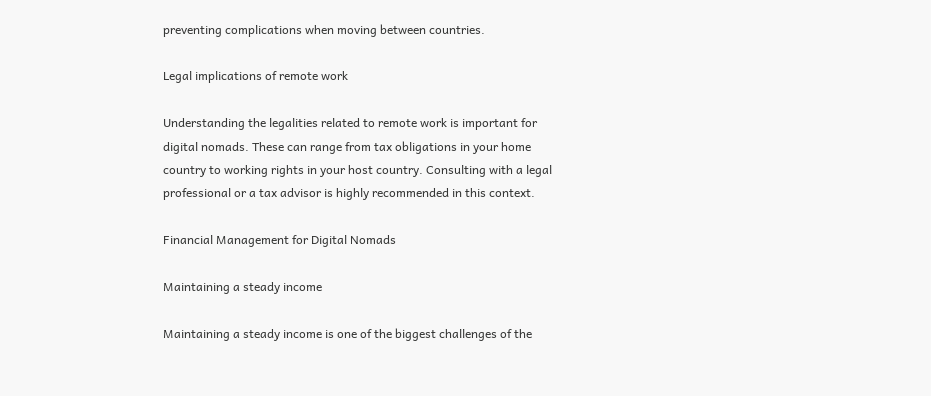preventing complications when moving between countries.

Legal implications of remote work

Understanding the legalities related to remote work is important for digital nomads. These can range from tax obligations in your home country to working rights in your host country. Consulting with a legal professional or a tax advisor is highly recommended in this context.

Financial Management for Digital Nomads

Maintaining a steady income

Maintaining a steady income is one of the biggest challenges of the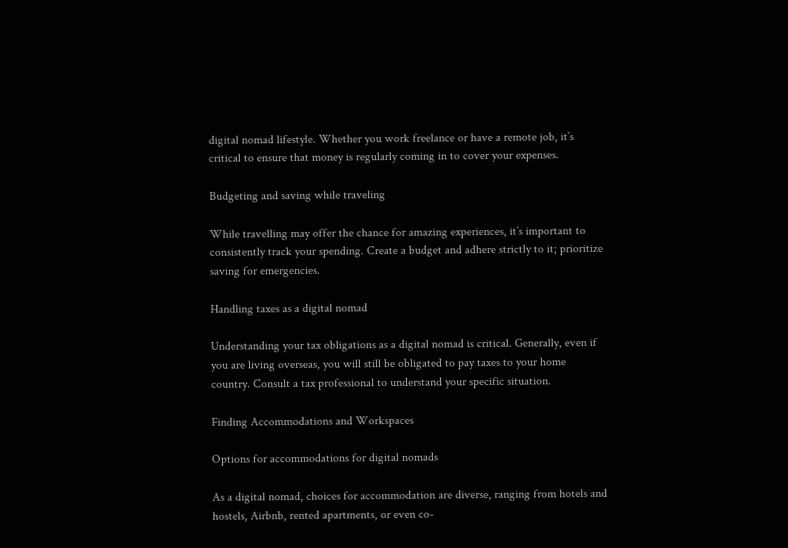digital nomad lifestyle. Whether you work freelance or have a remote job, it’s critical to ensure that money is regularly coming in to cover your expenses.

Budgeting and saving while traveling

While travelling may offer the chance for amazing experiences, it’s important to consistently track your spending. Create a budget and adhere strictly to it; prioritize saving for emergencies.

Handling taxes as a digital nomad

Understanding your tax obligations as a digital nomad is critical. Generally, even if you are living overseas, you will still be obligated to pay taxes to your home country. Consult a tax professional to understand your specific situation.

Finding Accommodations and Workspaces

Options for accommodations for digital nomads

As a digital nomad, choices for accommodation are diverse, ranging from hotels and hostels, Airbnb, rented apartments, or even co-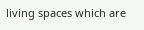living spaces which are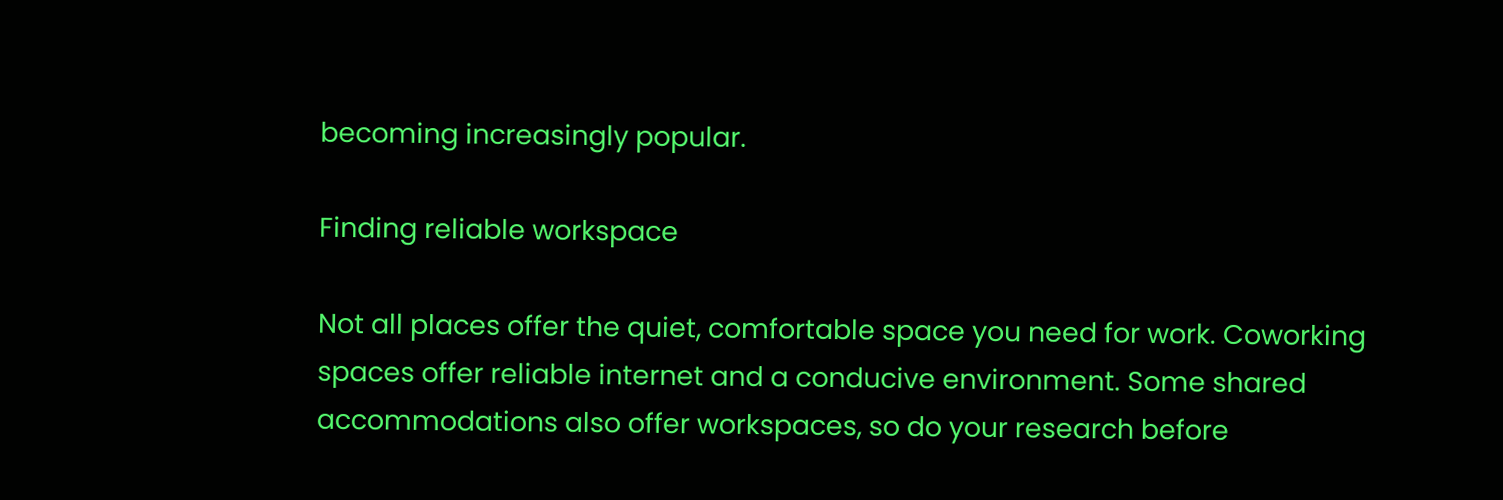becoming increasingly popular.

Finding reliable workspace

Not all places offer the quiet, comfortable space you need for work. Coworking spaces offer reliable internet and a conducive environment. Some shared accommodations also offer workspaces, so do your research before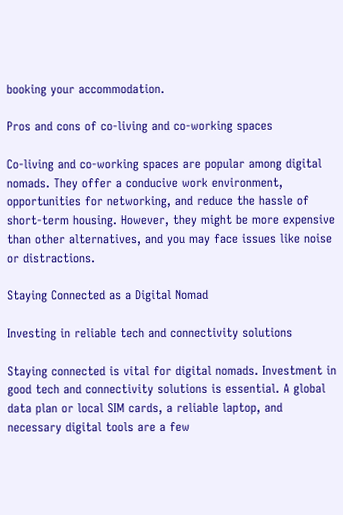booking your accommodation.

Pros and cons of co-living and co-working spaces

Co-living and co-working spaces are popular among digital nomads. They offer a conducive work environment, opportunities for networking, and reduce the hassle of short-term housing. However, they might be more expensive than other alternatives, and you may face issues like noise or distractions.

Staying Connected as a Digital Nomad

Investing in reliable tech and connectivity solutions

Staying connected is vital for digital nomads. Investment in good tech and connectivity solutions is essential. A global data plan or local SIM cards, a reliable laptop, and necessary digital tools are a few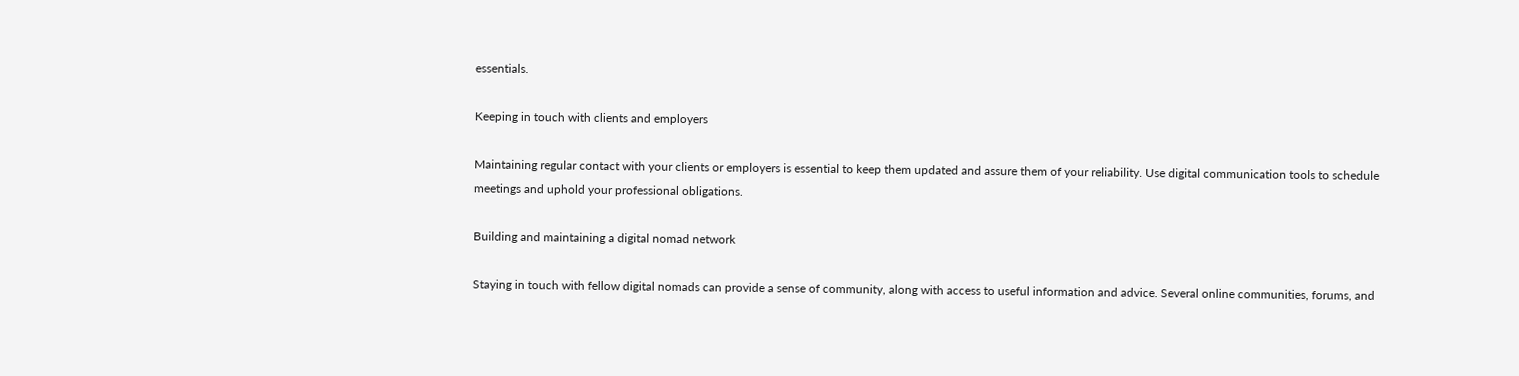essentials.

Keeping in touch with clients and employers

Maintaining regular contact with your clients or employers is essential to keep them updated and assure them of your reliability. Use digital communication tools to schedule meetings and uphold your professional obligations.

Building and maintaining a digital nomad network

Staying in touch with fellow digital nomads can provide a sense of community, along with access to useful information and advice. Several online communities, forums, and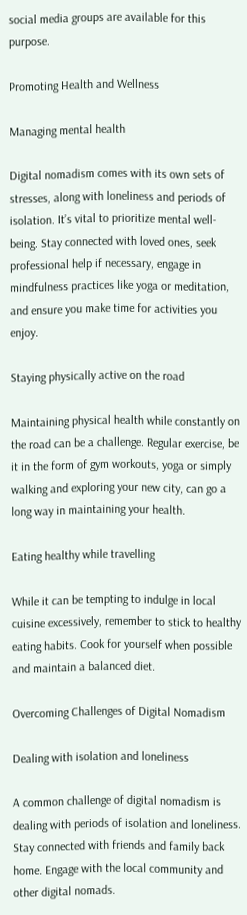social media groups are available for this purpose.

Promoting Health and Wellness

Managing mental health

Digital nomadism comes with its own sets of stresses, along with loneliness and periods of isolation. It’s vital to prioritize mental well-being. Stay connected with loved ones, seek professional help if necessary, engage in mindfulness practices like yoga or meditation, and ensure you make time for activities you enjoy.

Staying physically active on the road

Maintaining physical health while constantly on the road can be a challenge. Regular exercise, be it in the form of gym workouts, yoga or simply walking and exploring your new city, can go a long way in maintaining your health.

Eating healthy while travelling

While it can be tempting to indulge in local cuisine excessively, remember to stick to healthy eating habits. Cook for yourself when possible and maintain a balanced diet.

Overcoming Challenges of Digital Nomadism

Dealing with isolation and loneliness

A common challenge of digital nomadism is dealing with periods of isolation and loneliness. Stay connected with friends and family back home. Engage with the local community and other digital nomads.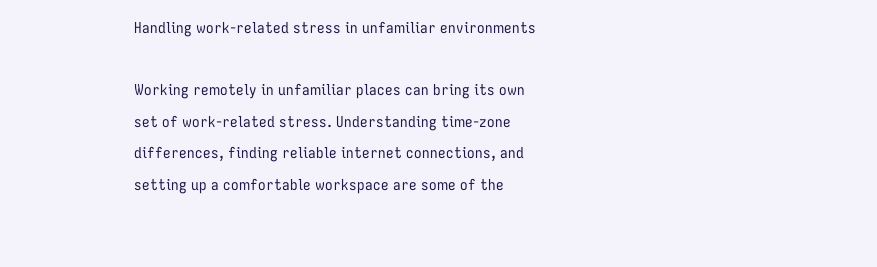Handling work-related stress in unfamiliar environments

Working remotely in unfamiliar places can bring its own set of work-related stress. Understanding time-zone differences, finding reliable internet connections, and setting up a comfortable workspace are some of the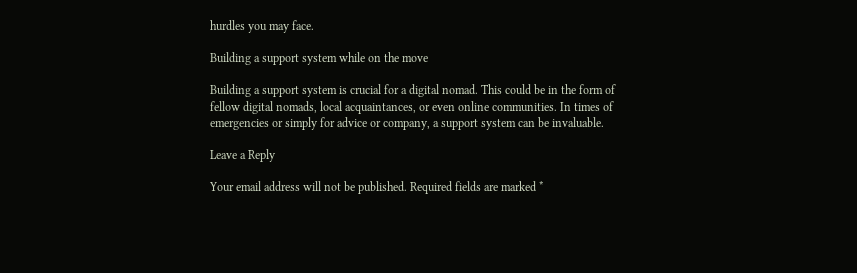hurdles you may face.

Building a support system while on the move

Building a support system is crucial for a digital nomad. This could be in the form of fellow digital nomads, local acquaintances, or even online communities. In times of emergencies or simply for advice or company, a support system can be invaluable.

Leave a Reply

Your email address will not be published. Required fields are marked *